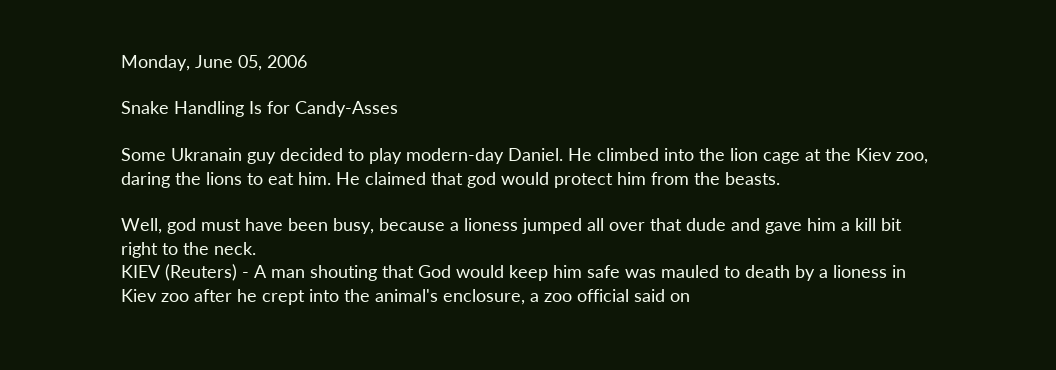Monday, June 05, 2006

Snake Handling Is for Candy-Asses

Some Ukranain guy decided to play modern-day Daniel. He climbed into the lion cage at the Kiev zoo, daring the lions to eat him. He claimed that god would protect him from the beasts.

Well, god must have been busy, because a lioness jumped all over that dude and gave him a kill bit right to the neck.
KIEV (Reuters) - A man shouting that God would keep him safe was mauled to death by a lioness in Kiev zoo after he crept into the animal's enclosure, a zoo official said on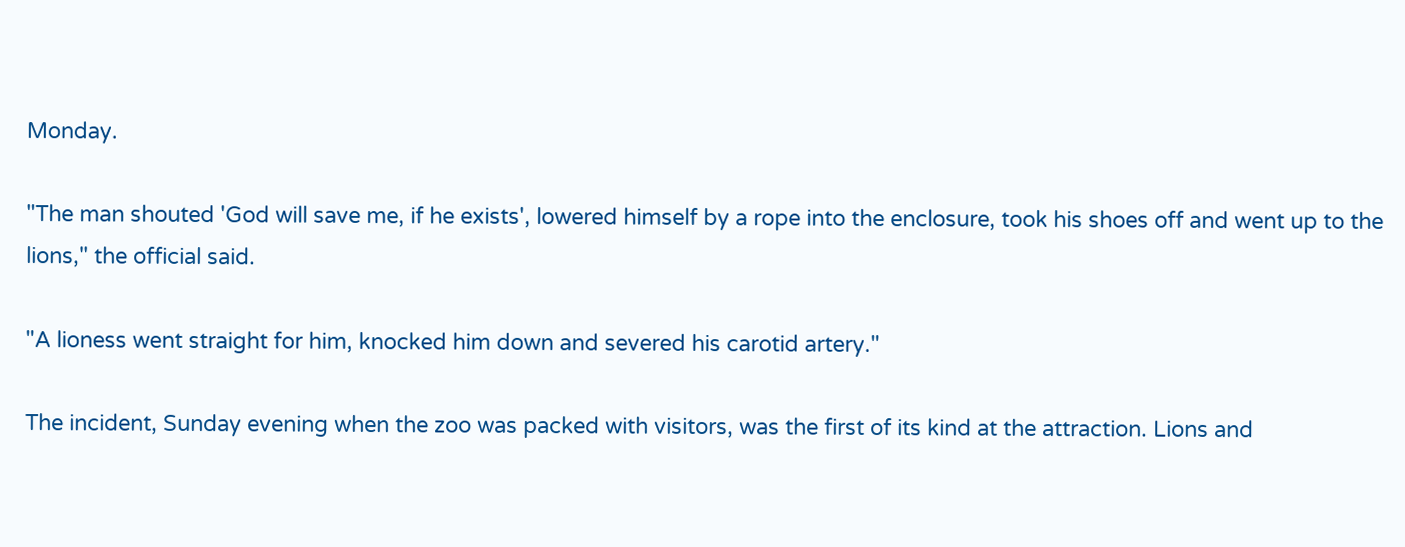Monday.

"The man shouted 'God will save me, if he exists', lowered himself by a rope into the enclosure, took his shoes off and went up to the lions," the official said.

"A lioness went straight for him, knocked him down and severed his carotid artery."

The incident, Sunday evening when the zoo was packed with visitors, was the first of its kind at the attraction. Lions and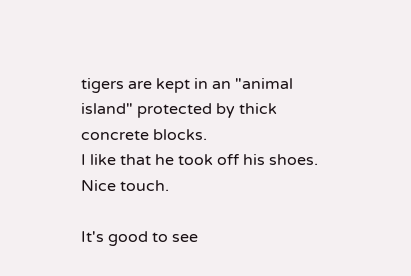tigers are kept in an "animal island" protected by thick concrete blocks.
I like that he took off his shoes. Nice touch.

It's good to see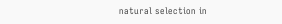natural selection in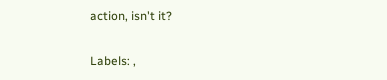action, isn't it?

Labels: ,